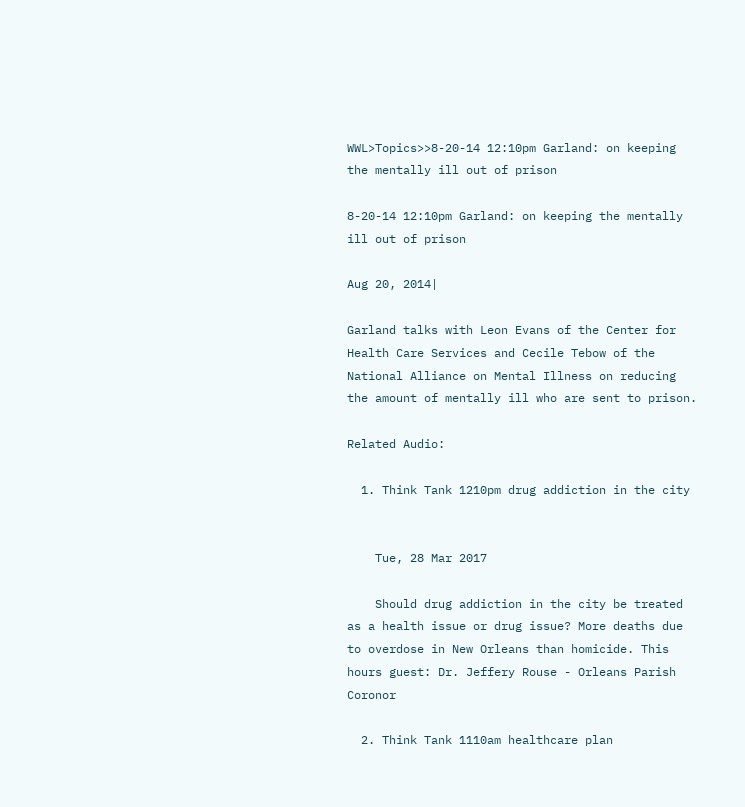WWL>Topics>>8-20-14 12:10pm Garland: on keeping the mentally ill out of prison

8-20-14 12:10pm Garland: on keeping the mentally ill out of prison

Aug 20, 2014|

Garland talks with Leon Evans of the Center for Health Care Services and Cecile Tebow of the National Alliance on Mental Illness on reducing the amount of mentally ill who are sent to prison.

Related Audio:

  1. Think Tank 1210pm drug addiction in the city


    Tue, 28 Mar 2017

    Should drug addiction in the city be treated as a health issue or drug issue? More deaths due to overdose in New Orleans than homicide. This hours guest: Dr. Jeffery Rouse - Orleans Parish Coronor

  2. Think Tank 1110am healthcare plan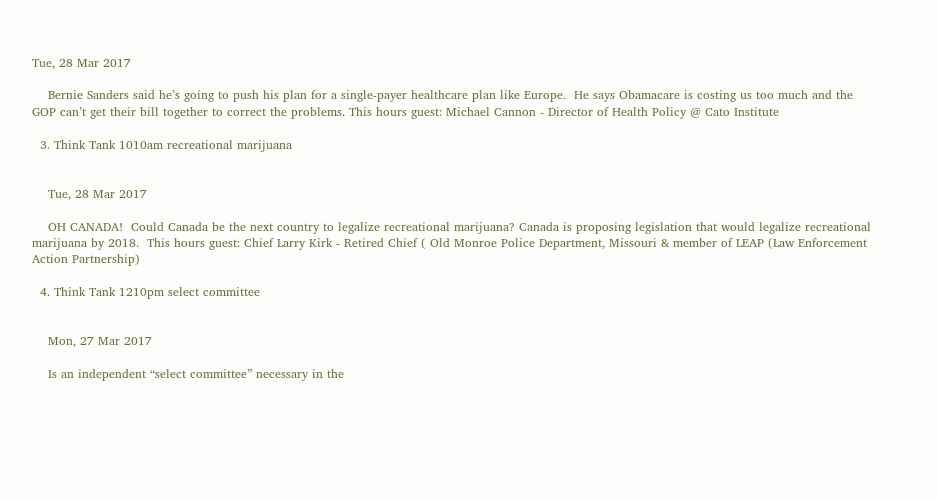Tue, 28 Mar 2017

    Bernie Sanders said he’s going to push his plan for a single-payer healthcare plan like Europe.  He says Obamacare is costing us too much and the GOP can’t get their bill together to correct the problems. This hours guest: Michael Cannon - Director of Health Policy @ Cato Institute

  3. Think Tank 1010am recreational marijuana


    Tue, 28 Mar 2017

    OH CANADA!  Could Canada be the next country to legalize recreational marijuana? Canada is proposing legislation that would legalize recreational marijuana by 2018.  This hours guest: Chief Larry Kirk - Retired Chief ( Old Monroe Police Department, Missouri & member of LEAP (Law Enforcement Action Partnership)

  4. Think Tank 1210pm select committee


    Mon, 27 Mar 2017

    Is an independent “select committee” necessary in the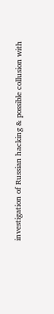investigation of Russian hacking & possible collusion with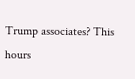Trump associates? This hours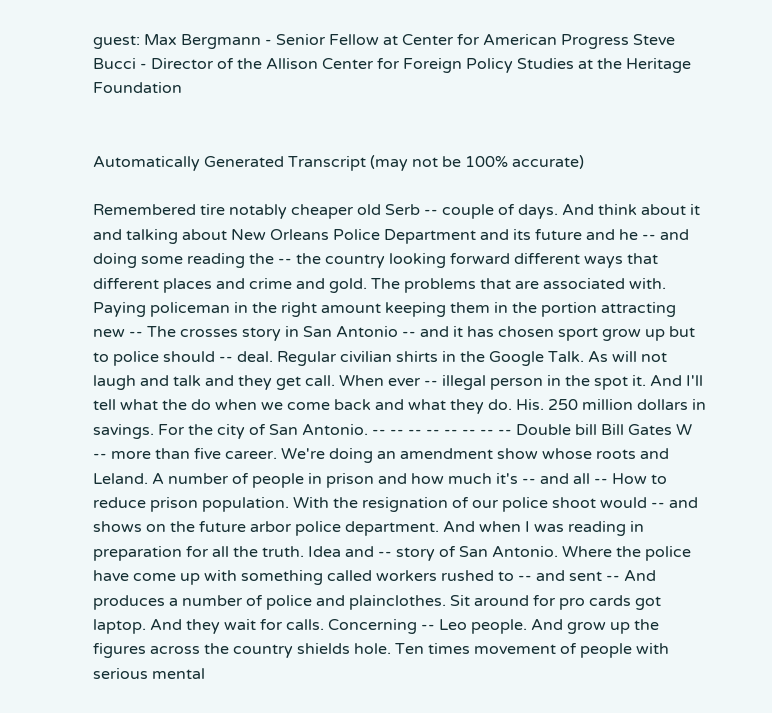guest: Max Bergmann - Senior Fellow at Center for American Progress Steve Bucci - Director of the Allison Center for Foreign Policy Studies at the Heritage Foundation


Automatically Generated Transcript (may not be 100% accurate)

Remembered tire notably cheaper old Serb -- couple of days. And think about it and talking about New Orleans Police Department and its future and he -- and doing some reading the -- the country looking forward different ways that different places and crime and gold. The problems that are associated with. Paying policeman in the right amount keeping them in the portion attracting new -- The crosses story in San Antonio -- and it has chosen sport grow up but to police should -- deal. Regular civilian shirts in the Google Talk. As will not laugh and talk and they get call. When ever -- illegal person in the spot it. And I'll tell what the do when we come back and what they do. His. 250 million dollars in savings. For the city of San Antonio. -- -- -- -- -- -- -- -- Double bill Bill Gates W -- more than five career. We're doing an amendment show whose roots and Leland. A number of people in prison and how much it's -- and all -- How to reduce prison population. With the resignation of our police shoot would -- and shows on the future arbor police department. And when I was reading in preparation for all the truth. Idea and -- story of San Antonio. Where the police have come up with something called workers rushed to -- and sent -- And produces a number of police and plainclothes. Sit around for pro cards got laptop. And they wait for calls. Concerning -- Leo people. And grow up the figures across the country shields hole. Ten times movement of people with serious mental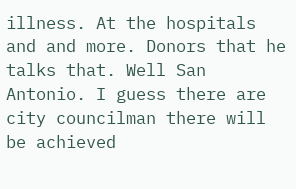illness. At the hospitals and and more. Donors that he talks that. Well San Antonio. I guess there are city councilman there will be achieved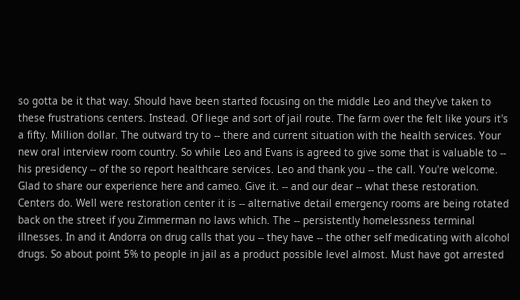so gotta be it that way. Should have been started focusing on the middle Leo and they've taken to these frustrations centers. Instead. Of liege and sort of jail route. The farm over the felt like yours it's a fifty. Million dollar. The outward try to -- there and current situation with the health services. Your new oral interview room country. So while Leo and Evans is agreed to give some that is valuable to -- his presidency -- of the so report healthcare services. Leo and thank you -- the call. You're welcome. Glad to share our experience here and cameo. Give it. -- and our dear -- what these restoration. Centers do. Well were restoration center it is -- alternative detail emergency rooms are being rotated back on the street if you Zimmerman no laws which. The -- persistently homelessness terminal illnesses. In and it Andorra on drug calls that you -- they have -- the other self medicating with alcohol drugs. So about point 5% to people in jail as a product possible level almost. Must have got arrested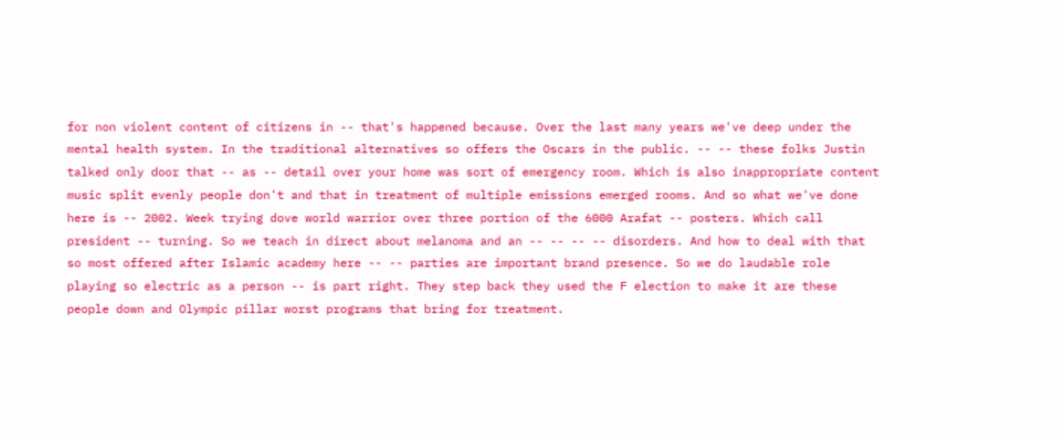for non violent content of citizens in -- that's happened because. Over the last many years we've deep under the mental health system. In the traditional alternatives so offers the Oscars in the public. -- -- these folks Justin talked only door that -- as -- detail over your home was sort of emergency room. Which is also inappropriate content music split evenly people don't and that in treatment of multiple emissions emerged rooms. And so what we've done here is -- 2002. Week trying dove world warrior over three portion of the 6000 Arafat -- posters. Which call president -- turning. So we teach in direct about melanoma and an -- -- -- -- disorders. And how to deal with that so most offered after Islamic academy here -- -- parties are important brand presence. So we do laudable role playing so electric as a person -- is part right. They step back they used the F election to make it are these people down and Olympic pillar worst programs that bring for treatment.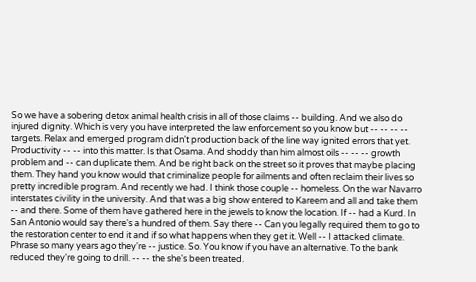So we have a sobering detox animal health crisis in all of those claims -- building. And we also do injured dignity. Which is very you have interpreted the law enforcement so you know but -- -- -- -- targets. Relax and emerged program didn't production back of the line way ignited errors that yet. Productivity -- -- into this matter. Is that Osama. And shoddy than him almost oils -- -- -- growth problem and -- can duplicate them. And be right back on the street so it proves that maybe placing them. They hand you know would that criminalize people for ailments and often reclaim their lives so pretty incredible program. And recently we had. I think those couple -- homeless. On the war Navarro interstates civility in the university. And that was a big show entered to Kareem and all and take them -- and there. Some of them have gathered here in the jewels to know the location. If -- had a Kurd. In San Antonio would say there's a hundred of them. Say there -- Can you legally required them to go to the restoration center to end it and if so what happens when they get it. Well -- I attacked climate. Phrase so many years ago they're -- justice. So. You know if you have an alternative. To the bank reduced they're going to drill. -- -- the she's been treated.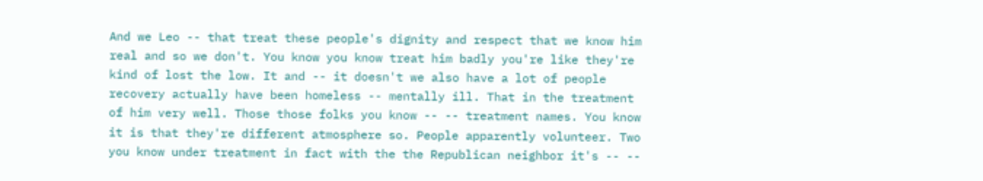And we Leo -- that treat these people's dignity and respect that we know him real and so we don't. You know you know treat him badly you're like they're kind of lost the low. It and -- it doesn't we also have a lot of people recovery actually have been homeless -- mentally ill. That in the treatment of him very well. Those those folks you know -- -- treatment names. You know it is that they're different atmosphere so. People apparently volunteer. Two you know under treatment in fact with the the Republican neighbor it's -- --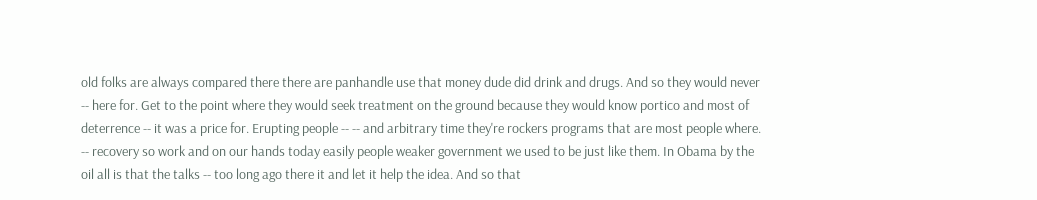old folks are always compared there there are panhandle use that money dude did drink and drugs. And so they would never -- here for. Get to the point where they would seek treatment on the ground because they would know portico and most of deterrence -- it was a price for. Erupting people -- -- and arbitrary time they're rockers programs that are most people where. -- recovery so work and on our hands today easily people weaker government we used to be just like them. In Obama by the oil all is that the talks -- too long ago there it and let it help the idea. And so that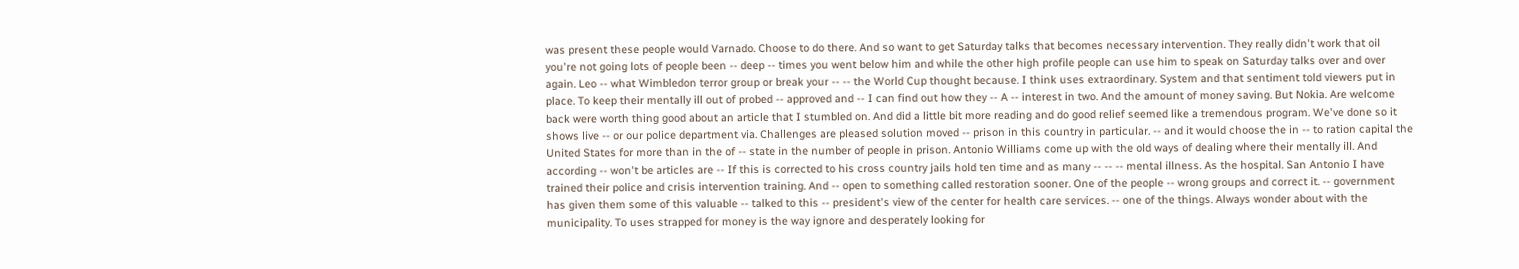was present these people would Varnado. Choose to do there. And so want to get Saturday talks that becomes necessary intervention. They really didn't work that oil you're not going lots of people been -- deep -- times you went below him and while the other high profile people can use him to speak on Saturday talks over and over again. Leo -- what Wimbledon terror group or break your -- -- the World Cup thought because. I think uses extraordinary. System and that sentiment told viewers put in place. To keep their mentally ill out of probed -- approved and -- I can find out how they -- A -- interest in two. And the amount of money saving. But Nokia. Are welcome back were worth thing good about an article that I stumbled on. And did a little bit more reading and do good relief seemed like a tremendous program. We've done so it shows live -- or our police department via. Challenges are pleased solution moved -- prison in this country in particular. -- and it would choose the in -- to ration capital the United States for more than in the of -- state in the number of people in prison. Antonio Williams come up with the old ways of dealing where their mentally ill. And according -- won't be articles are -- If this is corrected to his cross country jails hold ten time and as many -- -- -- mental illness. As the hospital. San Antonio I have trained their police and crisis intervention training. And -- open to something called restoration sooner. One of the people -- wrong groups and correct it. -- government has given them some of this valuable -- talked to this -- president's view of the center for health care services. -- one of the things. Always wonder about with the municipality. To uses strapped for money is the way ignore and desperately looking for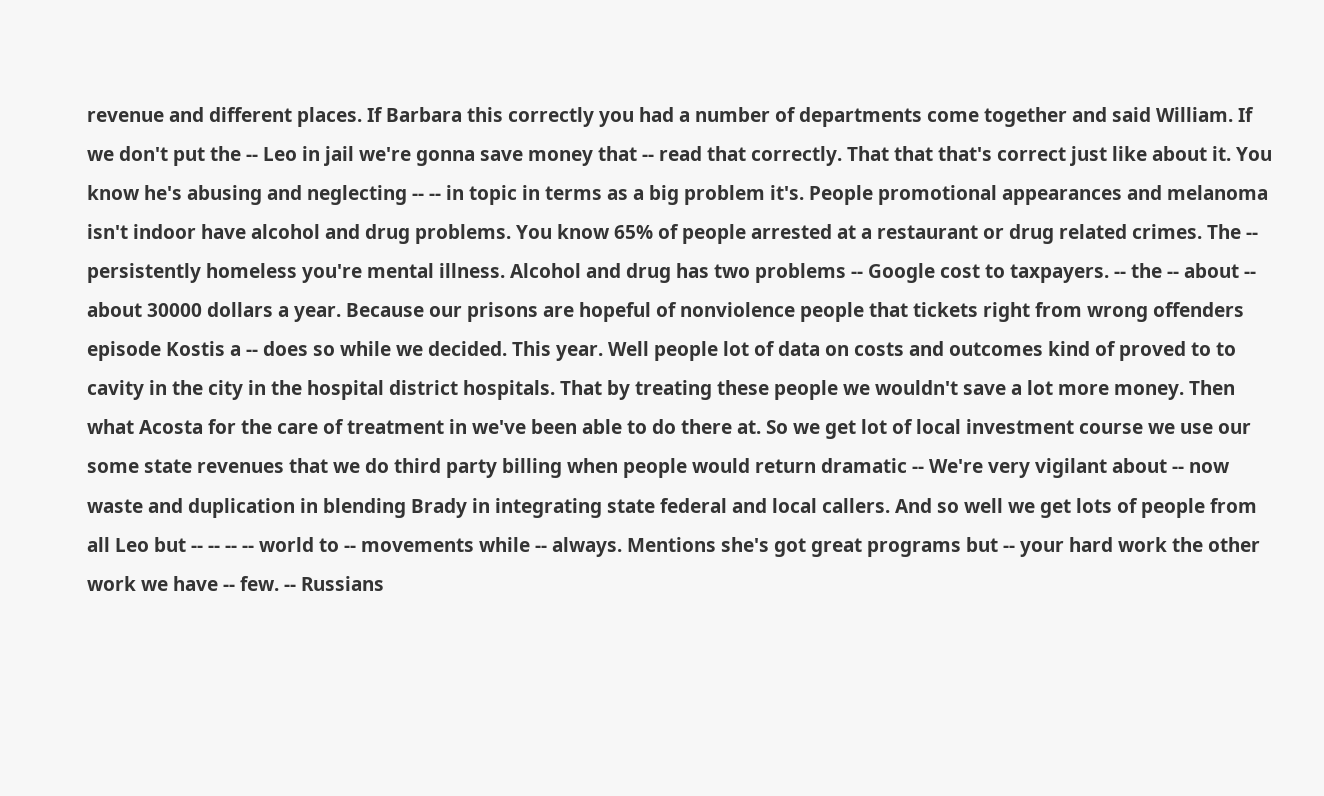revenue and different places. If Barbara this correctly you had a number of departments come together and said William. If we don't put the -- Leo in jail we're gonna save money that -- read that correctly. That that that's correct just like about it. You know he's abusing and neglecting -- -- in topic in terms as a big problem it's. People promotional appearances and melanoma isn't indoor have alcohol and drug problems. You know 65% of people arrested at a restaurant or drug related crimes. The -- persistently homeless you're mental illness. Alcohol and drug has two problems -- Google cost to taxpayers. -- the -- about -- about 30000 dollars a year. Because our prisons are hopeful of nonviolence people that tickets right from wrong offenders episode Kostis a -- does so while we decided. This year. Well people lot of data on costs and outcomes kind of proved to to cavity in the city in the hospital district hospitals. That by treating these people we wouldn't save a lot more money. Then what Acosta for the care of treatment in we've been able to do there at. So we get lot of local investment course we use our some state revenues that we do third party billing when people would return dramatic -- We're very vigilant about -- now waste and duplication in blending Brady in integrating state federal and local callers. And so well we get lots of people from all Leo but -- -- -- -- world to -- movements while -- always. Mentions she's got great programs but -- your hard work the other work we have -- few. -- Russians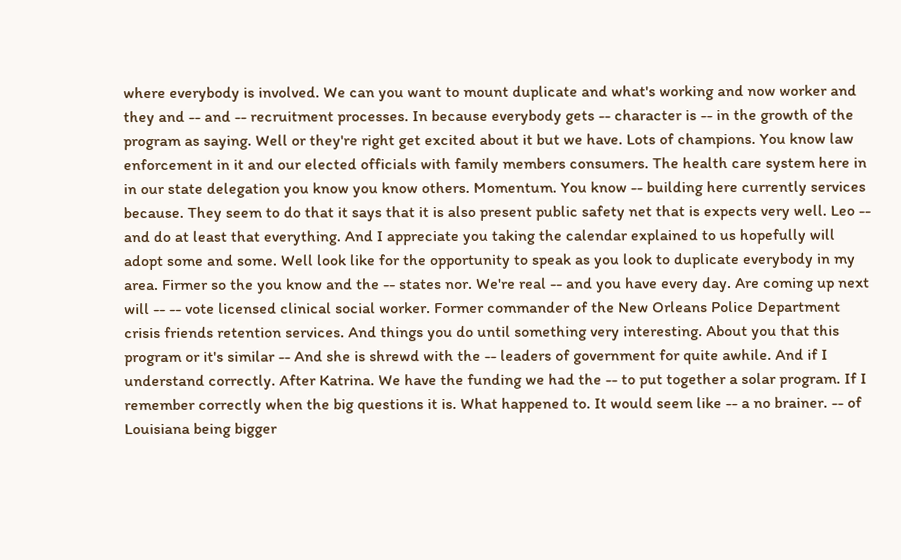where everybody is involved. We can you want to mount duplicate and what's working and now worker and they and -- and -- recruitment processes. In because everybody gets -- character is -- in the growth of the program as saying. Well or they're right get excited about it but we have. Lots of champions. You know law enforcement in it and our elected officials with family members consumers. The health care system here in in our state delegation you know you know others. Momentum. You know -- building here currently services because. They seem to do that it says that it is also present public safety net that is expects very well. Leo -- and do at least that everything. And I appreciate you taking the calendar explained to us hopefully will adopt some and some. Well look like for the opportunity to speak as you look to duplicate everybody in my area. Firmer so the you know and the -- states nor. We're real -- and you have every day. Are coming up next will -- -- vote licensed clinical social worker. Former commander of the New Orleans Police Department crisis friends retention services. And things you do until something very interesting. About you that this program or it's similar -- And she is shrewd with the -- leaders of government for quite awhile. And if I understand correctly. After Katrina. We have the funding we had the -- to put together a solar program. If I remember correctly when the big questions it is. What happened to. It would seem like -- a no brainer. -- of Louisiana being bigger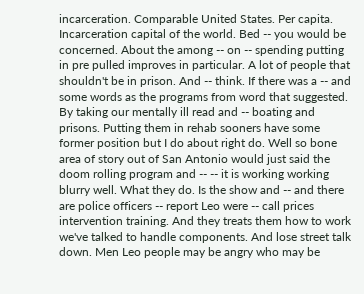incarceration. Comparable United States. Per capita. Incarceration capital of the world. Bed -- you would be concerned. About the among -- on -- spending putting in pre pulled improves in particular. A lot of people that shouldn't be in prison. And -- think. If there was a -- and some words as the programs from word that suggested. By taking our mentally ill read and -- boating and prisons. Putting them in rehab sooners have some former position but I do about right do. Well so bone area of story out of San Antonio would just said the doom rolling program and -- -- it is working working blurry well. What they do. Is the show and -- and there are police officers -- report Leo were -- call prices intervention training. And they treats them how to work we've talked to handle components. And lose street talk down. Men Leo people may be angry who may be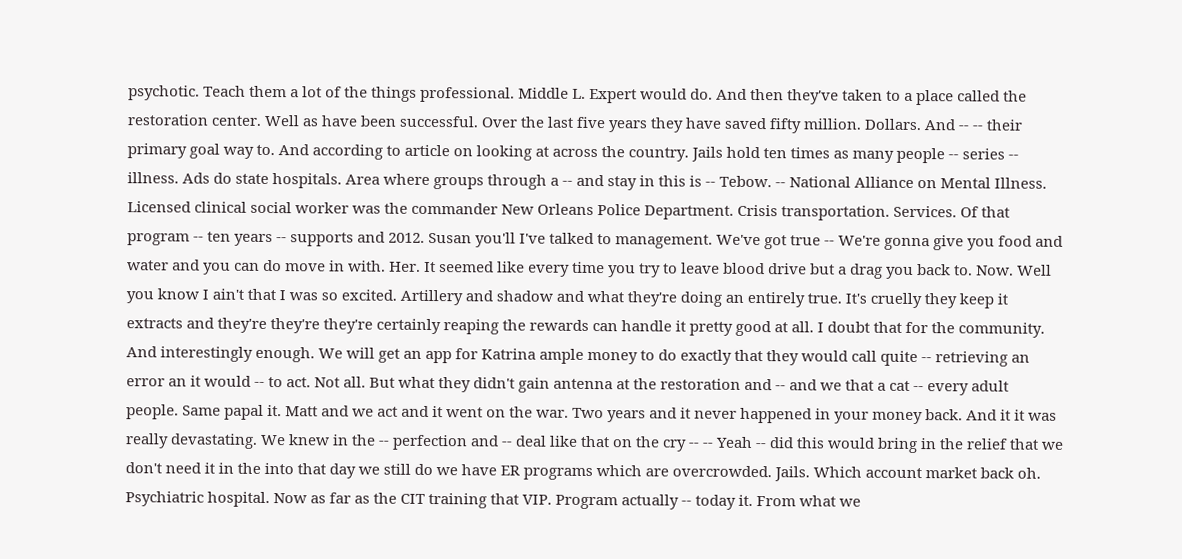psychotic. Teach them a lot of the things professional. Middle L. Expert would do. And then they've taken to a place called the restoration center. Well as have been successful. Over the last five years they have saved fifty million. Dollars. And -- -- their primary goal way to. And according to article on looking at across the country. Jails hold ten times as many people -- series -- illness. Ads do state hospitals. Area where groups through a -- and stay in this is -- Tebow. -- National Alliance on Mental Illness. Licensed clinical social worker was the commander New Orleans Police Department. Crisis transportation. Services. Of that program -- ten years -- supports and 2012. Susan you'll I've talked to management. We've got true -- We're gonna give you food and water and you can do move in with. Her. It seemed like every time you try to leave blood drive but a drag you back to. Now. Well you know I ain't that I was so excited. Artillery and shadow and what they're doing an entirely true. It's cruelly they keep it extracts and they're they're they're certainly reaping the rewards can handle it pretty good at all. I doubt that for the community. And interestingly enough. We will get an app for Katrina ample money to do exactly that they would call quite -- retrieving an error an it would -- to act. Not all. But what they didn't gain antenna at the restoration and -- and we that a cat -- every adult people. Same papal it. Matt and we act and it went on the war. Two years and it never happened in your money back. And it it was really devastating. We knew in the -- perfection and -- deal like that on the cry -- -- Yeah -- did this would bring in the relief that we don't need it in the into that day we still do we have ER programs which are overcrowded. Jails. Which account market back oh. Psychiatric hospital. Now as far as the CIT training that VIP. Program actually -- today it. From what we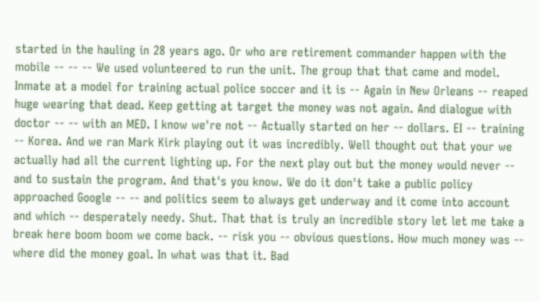started in the hauling in 28 years ago. Or who are retirement commander happen with the mobile -- -- -- We used volunteered to run the unit. The group that that came and model. Inmate at a model for training actual police soccer and it is -- Again in New Orleans -- reaped huge wearing that dead. Keep getting at target the money was not again. And dialogue with doctor -- -- with an MED. I know we're not -- Actually started on her -- dollars. EI -- training -- Korea. And we ran Mark Kirk playing out it was incredibly. Well thought out that your we actually had all the current lighting up. For the next play out but the money would never -- and to sustain the program. And that's you know. We do it don't take a public policy approached Google -- -- and politics seem to always get underway and it come into account and which -- desperately needy. Shut. That that is truly an incredible story let let me take a break here boom boom we come back. -- risk you -- obvious questions. How much money was -- where did the money goal. In what was that it. Bad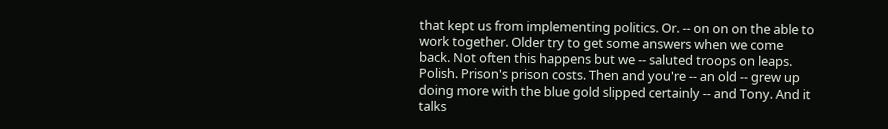that kept us from implementing politics. Or. -- on on on the able to work together. Older try to get some answers when we come back. Not often this happens but we -- saluted troops on leaps. Polish. Prison's prison costs. Then and you're -- an old -- grew up doing more with the blue gold slipped certainly -- and Tony. And it talks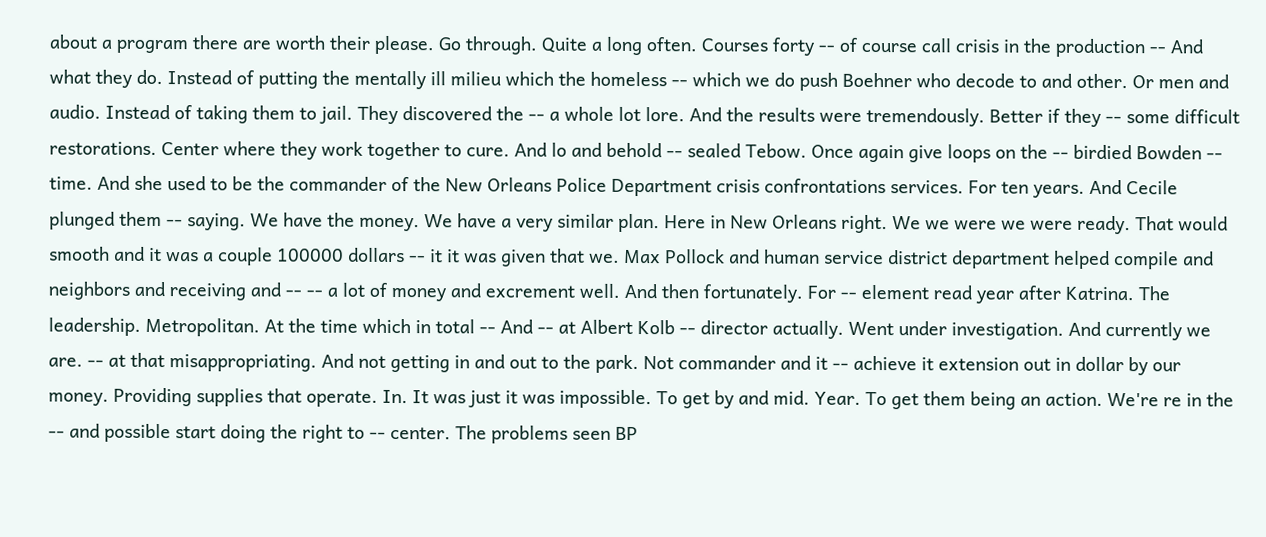about a program there are worth their please. Go through. Quite a long often. Courses forty -- of course call crisis in the production -- And what they do. Instead of putting the mentally ill milieu which the homeless -- which we do push Boehner who decode to and other. Or men and audio. Instead of taking them to jail. They discovered the -- a whole lot lore. And the results were tremendously. Better if they -- some difficult restorations. Center where they work together to cure. And lo and behold -- sealed Tebow. Once again give loops on the -- birdied Bowden -- time. And she used to be the commander of the New Orleans Police Department crisis confrontations services. For ten years. And Cecile plunged them -- saying. We have the money. We have a very similar plan. Here in New Orleans right. We we were we were ready. That would smooth and it was a couple 100000 dollars -- it it was given that we. Max Pollock and human service district department helped compile and neighbors and receiving and -- -- a lot of money and excrement well. And then fortunately. For -- element read year after Katrina. The leadership. Metropolitan. At the time which in total -- And -- at Albert Kolb -- director actually. Went under investigation. And currently we are. -- at that misappropriating. And not getting in and out to the park. Not commander and it -- achieve it extension out in dollar by our money. Providing supplies that operate. In. It was just it was impossible. To get by and mid. Year. To get them being an action. We're re in the -- and possible start doing the right to -- center. The problems seen BP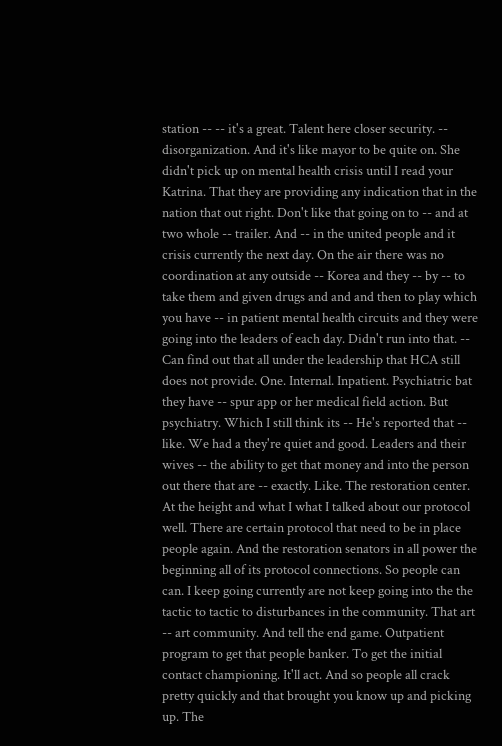station -- -- it's a great. Talent here closer security. -- disorganization. And it's like mayor to be quite on. She didn't pick up on mental health crisis until I read your Katrina. That they are providing any indication that in the nation that out right. Don't like that going on to -- and at two whole -- trailer. And -- in the united people and it crisis currently the next day. On the air there was no coordination at any outside -- Korea and they -- by -- to take them and given drugs and and and then to play which you have -- in patient mental health circuits and they were going into the leaders of each day. Didn't run into that. -- Can find out that all under the leadership that HCA still does not provide. One. Internal. Inpatient. Psychiatric bat they have -- spur app or her medical field action. But psychiatry. Which I still think its -- He's reported that -- like. We had a they're quiet and good. Leaders and their wives -- the ability to get that money and into the person out there that are -- exactly. Like. The restoration center. At the height and what I what I talked about our protocol well. There are certain protocol that need to be in place people again. And the restoration senators in all power the beginning all of its protocol connections. So people can can. I keep going currently are not keep going into the the tactic to tactic to disturbances in the community. That art -- art community. And tell the end game. Outpatient program to get that people banker. To get the initial contact championing. It'll act. And so people all crack pretty quickly and that brought you know up and picking up. The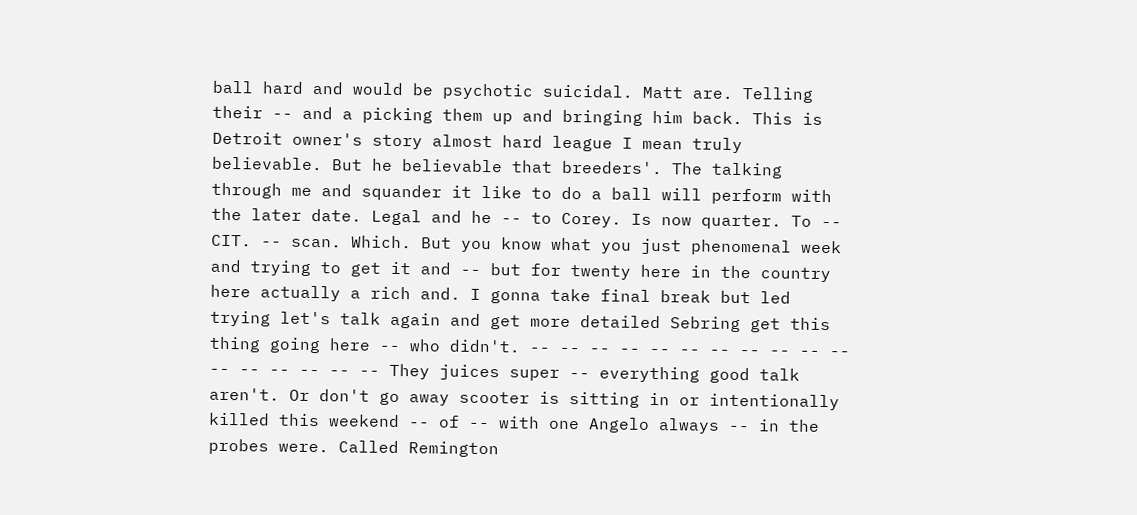ball hard and would be psychotic suicidal. Matt are. Telling their -- and a picking them up and bringing him back. This is Detroit owner's story almost hard league I mean truly believable. But he believable that breeders'. The talking through me and squander it like to do a ball will perform with the later date. Legal and he -- to Corey. Is now quarter. To -- CIT. -- scan. Which. But you know what you just phenomenal week and trying to get it and -- but for twenty here in the country here actually a rich and. I gonna take final break but led trying let's talk again and get more detailed Sebring get this thing going here -- who didn't. -- -- -- -- -- -- -- -- -- -- -- -- -- -- -- -- -- They juices super -- everything good talk aren't. Or don't go away scooter is sitting in or intentionally killed this weekend -- of -- with one Angelo always -- in the probes were. Called Remington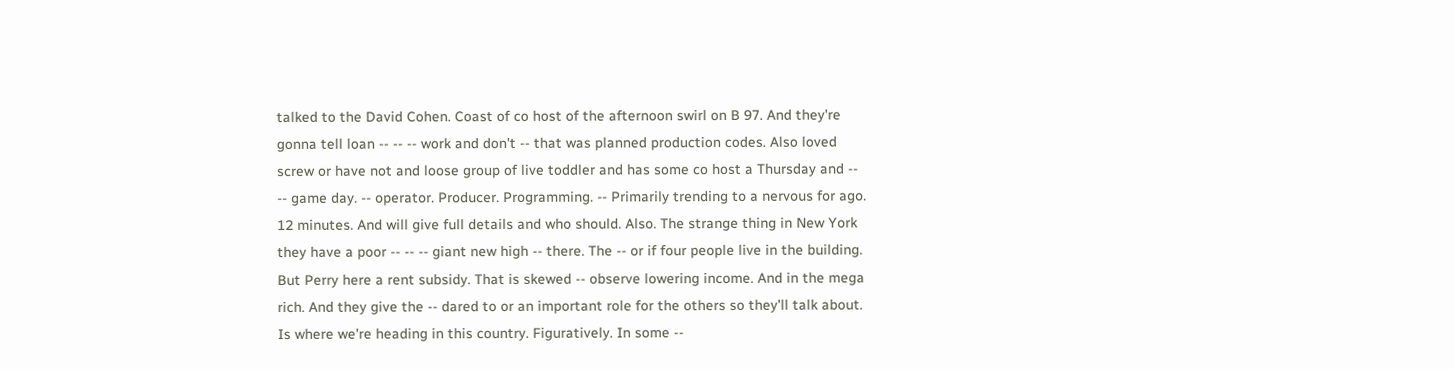talked to the David Cohen. Coast of co host of the afternoon swirl on B 97. And they're gonna tell loan -- -- -- work and don't -- that was planned production codes. Also loved screw or have not and loose group of live toddler and has some co host a Thursday and -- -- game day. -- operator. Producer. Programming. -- Primarily trending to a nervous for ago. 12 minutes. And will give full details and who should. Also. The strange thing in New York they have a poor -- -- -- giant new high -- there. The -- or if four people live in the building. But Perry here a rent subsidy. That is skewed -- observe lowering income. And in the mega rich. And they give the -- dared to or an important role for the others so they'll talk about. Is where we're heading in this country. Figuratively. In some --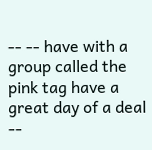-- -- have with a group called the pink tag have a great day of a deal --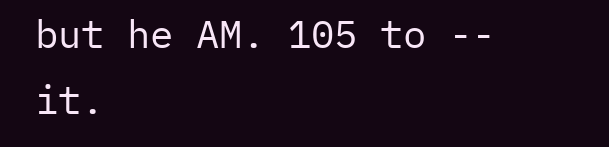but he AM. 105 to -- it.